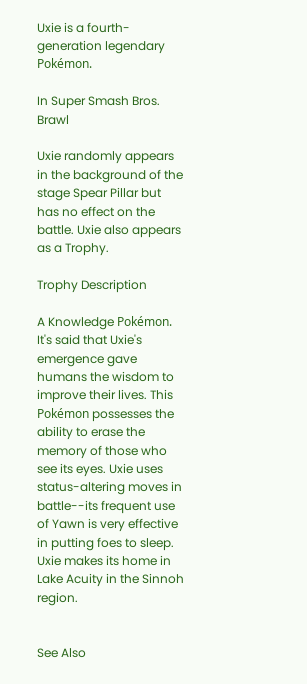Uxie is a fourth-generation legendary Pokémon.

In Super Smash Bros. Brawl

Uxie randomly appears in the background of the stage Spear Pillar but has no effect on the battle. Uxie also appears as a Trophy.

Trophy Description

A Knowledge Pokémon. It's said that Uxie's emergence gave humans the wisdom to improve their lives. This Pokémon possesses the ability to erase the memory of those who see its eyes. Uxie uses status-altering moves in battle--its frequent use of Yawn is very effective in putting foes to sleep. Uxie makes its home in Lake Acuity in the Sinnoh region.


See Also